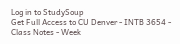Log in to StudySoup
Get Full Access to CU Denver - INTB 3654 - Class Notes - Week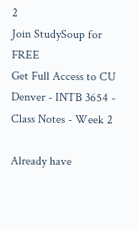2
Join StudySoup for FREE
Get Full Access to CU Denver - INTB 3654 - Class Notes - Week 2

Already have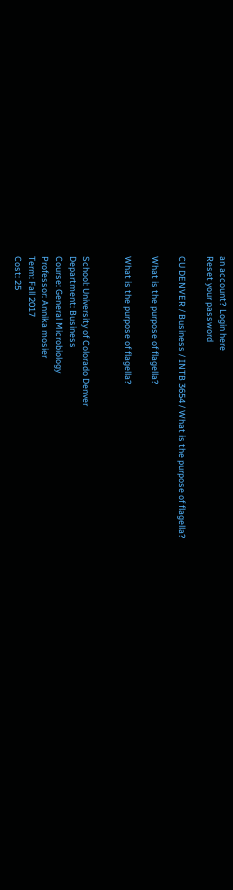an account? Login here
Reset your password

CU DENVER / Business / INTB 3654 / What is the purpose of flagella?

What is the purpose of flagella?

What is the purpose of flagella?


School: University of Colorado Denver
Department: Business
Course: General Microbiology
Professor: Annika mosier
Term: Fall 2017
Cost: 25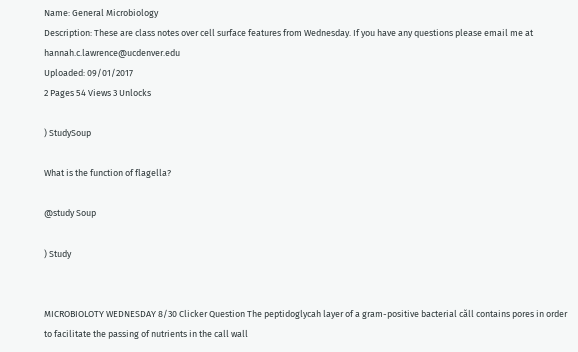Name: General Microbiology
Description: These are class notes over cell surface features from Wednesday. If you have any questions please email me at hannah.c.lawrence@ucdenver.edu
Uploaded: 09/01/2017
2 Pages 54 Views 3 Unlocks

) StudySoup

What is the function of flagella?

@study Soup

) Study


MICROBIOLOTY WEDNESDAY 8/30 Clicker Question The peptidoglycah layer of a gram-positive bacterial căll contains pores in order to facilitate the passing of nutrients in the call wall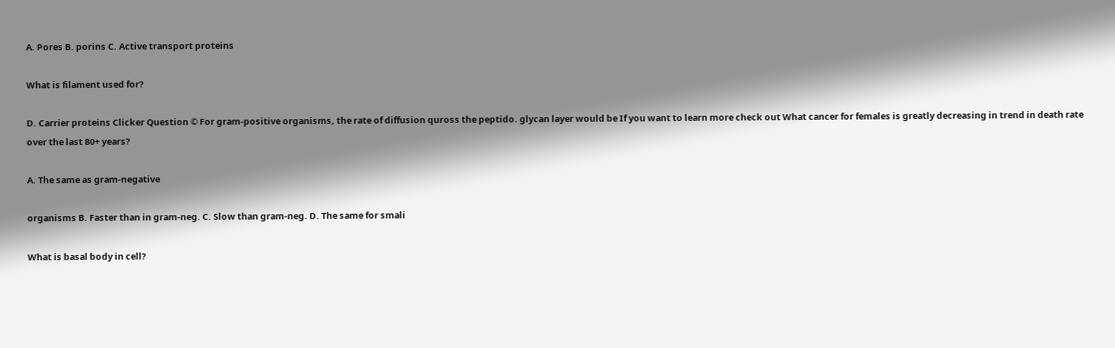A. Pores B. porins C. Active transport proteins

What is filament used for?

D. Carrier proteins Clicker Question © For gram-positive organisms, the rate of diffusion quross the peptido. glycan layer would be If you want to learn more check out What cancer for females is greatly decreasing in trend in death rate over the last 80+ years?

A. The same as gram-negative

organisms B. Faster than in gram-neg. C. Slow than gram-neg. D. The same for smali

What is basal body in cell?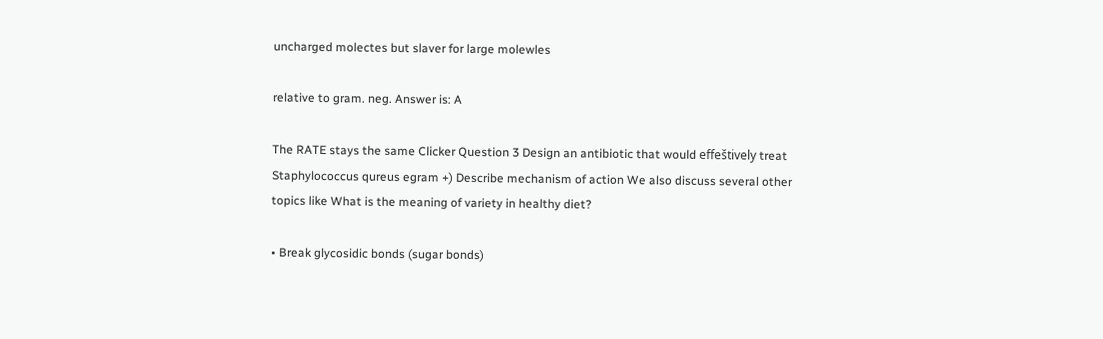uncharged molectes but slaver for large molewles

relative to gram. neg. Answer is: A

The RATE stays the same Clicker Question 3 Design an antibiotic that would effeštively treat Staphylococcus qureus egram +) Describe mechanism of action We also discuss several other topics like What is the meaning of variety in healthy diet?

• Break glycosidic bonds (sugar bonds)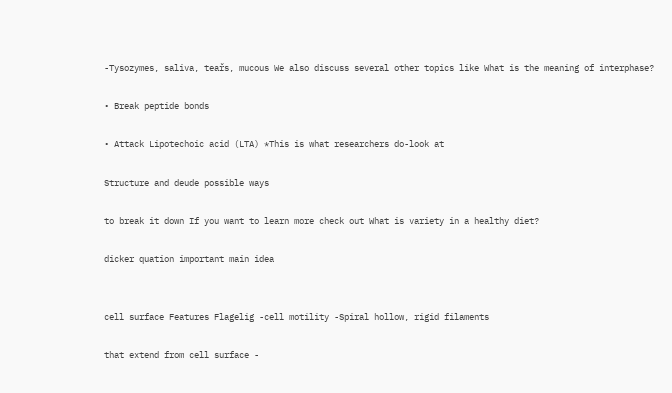-Tysozymes, saliva, teařs, mucous We also discuss several other topics like What is the meaning of interphase?

• Break peptide bonds

• Attack Lipotechoic acid (LTA) *This is what researchers do-look at

Structure and deude possible ways

to break it down If you want to learn more check out What is variety in a healthy diet?

dicker quation important main idea


cell surface Features Flagelig -cell motility -Spiral hollow, rigid filaments

that extend from cell surface -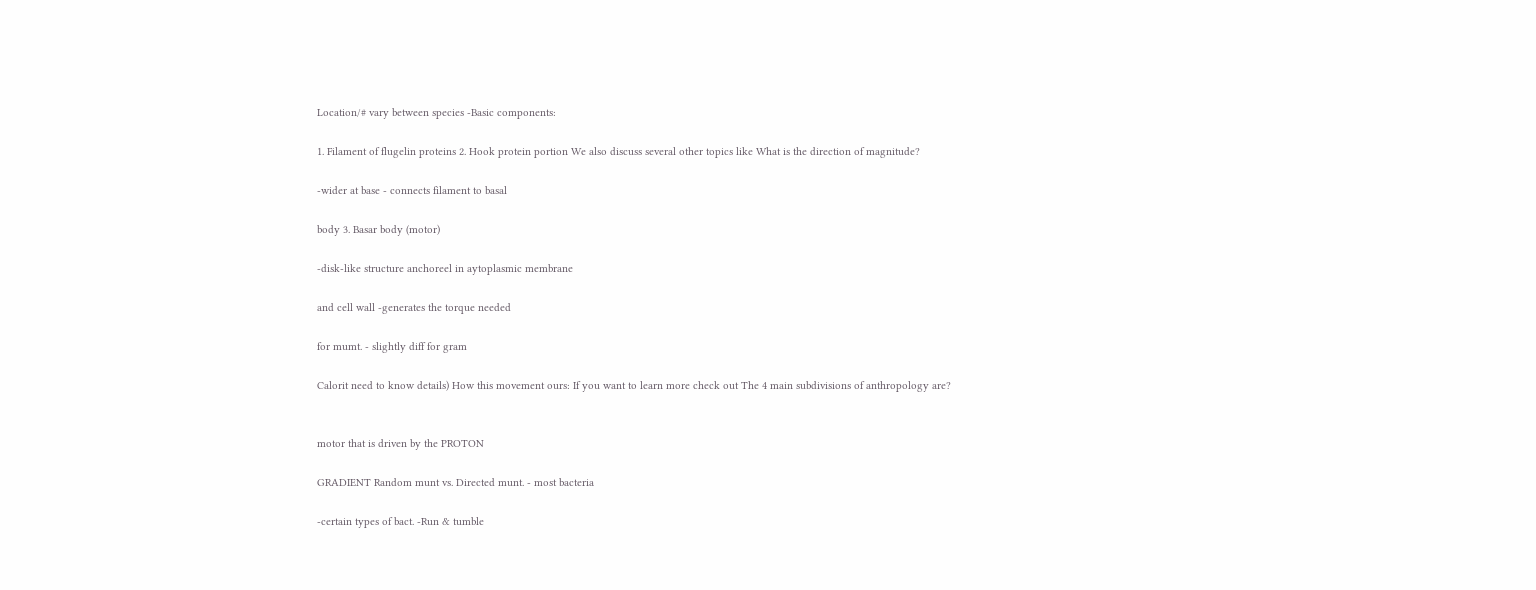Location/# vary between species -Basic components:

1. Filament of flugelin proteins 2. Hook protein portion We also discuss several other topics like What is the direction of magnitude?

-wider at base - connects filament to basal

body 3. Basar body (motor)

-disk-like structure anchoreel in aytoplasmic membrane

and cell wall -generates the torque needed

for mumt. - slightly diff for gram

Calorit need to know details) How this movement ours: If you want to learn more check out The 4 main subdivisions of anthropology are?


motor that is driven by the PROTON

GRADIENT Random munt vs. Directed munt. - most bacteria

-certain types of bact. -Run & tumble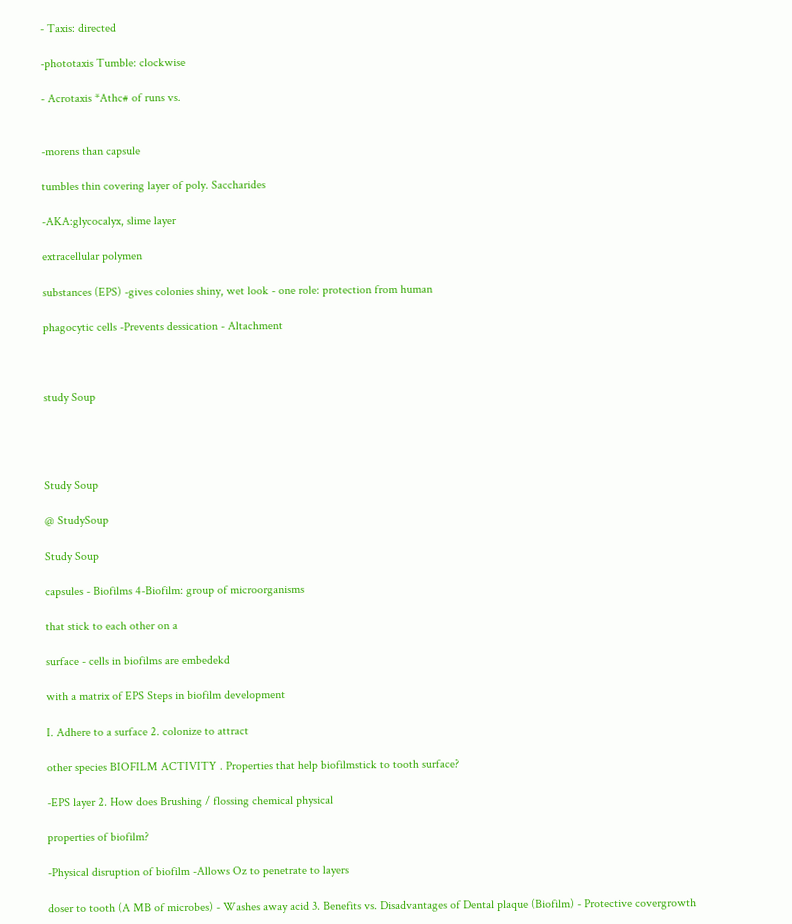- Taxis: directed

-phototaxis Tumble: clockwise

- Acrotaxis *Athc# of runs vs.


-morens than capsule

tumbles thin covering layer of poly. Saccharides

-AKA:glycocalyx, slime layer

extracellular polymen

substances (EPS) -gives colonies shiny, wet look - one role: protection from human

phagocytic cells -Prevents dessication - Altachment



study Soup




Study Soup

@ StudySoup

Study Soup

capsules - Biofilms 4-Biofilm: group of microorganisms

that stick to each other on a

surface - cells in biofilms are embedekd

with a matrix of EPS Steps in biofilm development

I. Adhere to a surface 2. colonize to attract

other species BIOFILM ACTIVITY . Properties that help biofilmstick to tooth surface?

-EPS layer 2. How does Brushing / flossing chemical physical

properties of biofilm?

-Physical disruption of biofilm -Allows Oz to penetrate to layers

doser to tooth (A MB of microbes) - Washes away acid 3. Benefits vs. Disadvantages of Dental plaque (Biofilm) - Protective covergrowth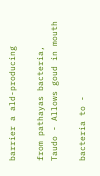barrier a ald-producing

from pathayas bacteria, Taudo - Allows goud in mouth

bacteria to -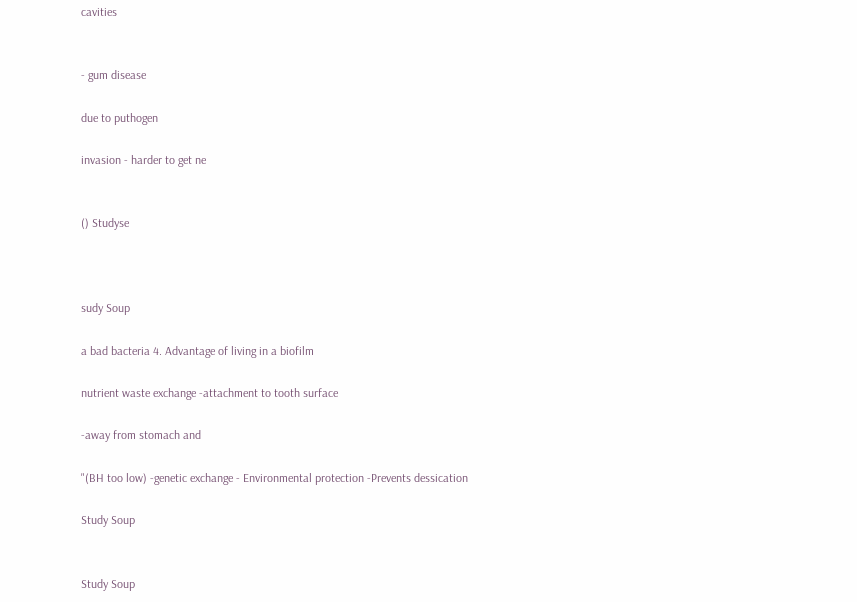cavities


- gum disease

due to puthogen

invasion - harder to get ne


() Studyse



sudy Soup

a bad bacteria 4. Advantage of living in a biofilm

nutrient waste exchange -attachment to tooth surface

-away from stomach and

"(BH too low) -genetic exchange - Environmental protection -Prevents dessication

Study Soup


Study Soup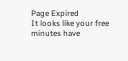Page Expired
It looks like your free minutes have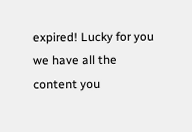expired! Lucky for you we have all the content you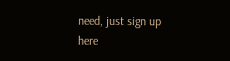need, just sign up here